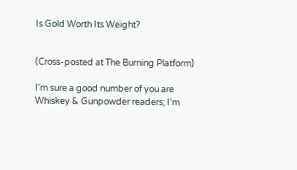Is Gold Worth Its Weight?


(Cross-posted at The Burning Platform)

I'm sure a good number of you are Whiskey & Gunpowder readers; I'm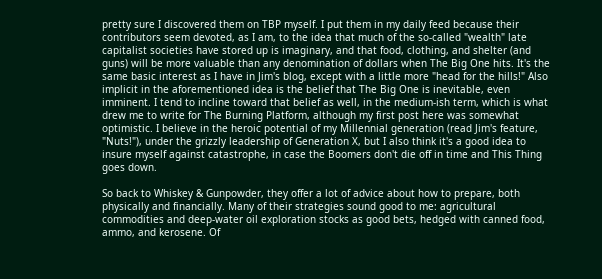pretty sure I discovered them on TBP myself. I put them in my daily feed because their contributors seem devoted, as I am, to the idea that much of the so-called "wealth" late capitalist societies have stored up is imaginary, and that food, clothing, and shelter (and guns) will be more valuable than any denomination of dollars when The Big One hits. It's the same basic interest as I have in Jim's blog, except with a little more "head for the hills!" Also implicit in the aforementioned idea is the belief that The Big One is inevitable, even imminent. I tend to incline toward that belief as well, in the medium-ish term, which is what drew me to write for The Burning Platform, although my first post here was somewhat optimistic. I believe in the heroic potential of my Millennial generation (read Jim's feature, "Nuts!"), under the grizzly leadership of Generation X, but I also think it's a good idea to insure myself against catastrophe, in case the Boomers don't die off in time and This Thing goes down.

So back to Whiskey & Gunpowder, they offer a lot of advice about how to prepare, both physically and financially. Many of their strategies sound good to me: agricultural commodities and deep-water oil exploration stocks as good bets, hedged with canned food, ammo, and kerosene. Of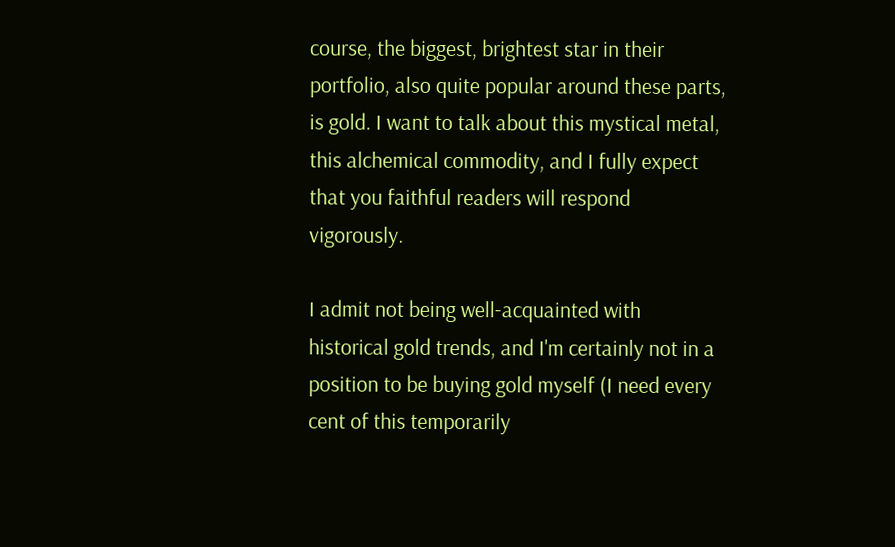course, the biggest, brightest star in their portfolio, also quite popular around these parts, is gold. I want to talk about this mystical metal, this alchemical commodity, and I fully expect that you faithful readers will respond vigorously.

I admit not being well-acquainted with historical gold trends, and I'm certainly not in a position to be buying gold myself (I need every cent of this temporarily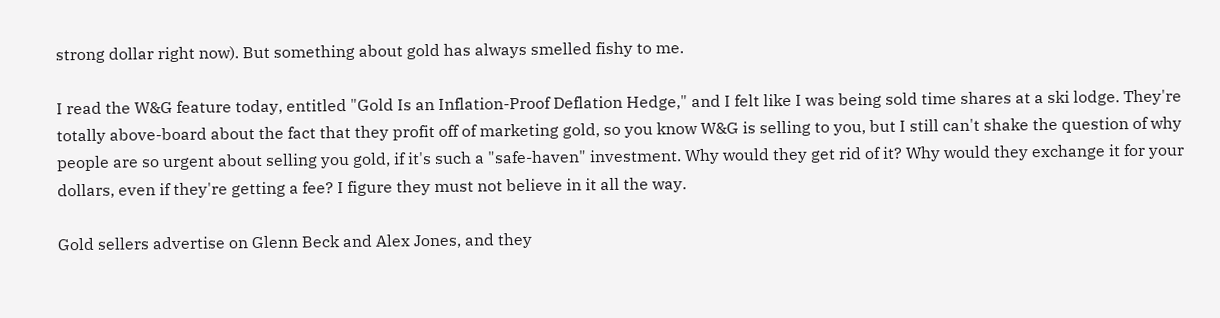strong dollar right now). But something about gold has always smelled fishy to me.

I read the W&G feature today, entitled "Gold Is an Inflation-Proof Deflation Hedge," and I felt like I was being sold time shares at a ski lodge. They're totally above-board about the fact that they profit off of marketing gold, so you know W&G is selling to you, but I still can't shake the question of why people are so urgent about selling you gold, if it's such a "safe-haven" investment. Why would they get rid of it? Why would they exchange it for your dollars, even if they're getting a fee? I figure they must not believe in it all the way.

Gold sellers advertise on Glenn Beck and Alex Jones, and they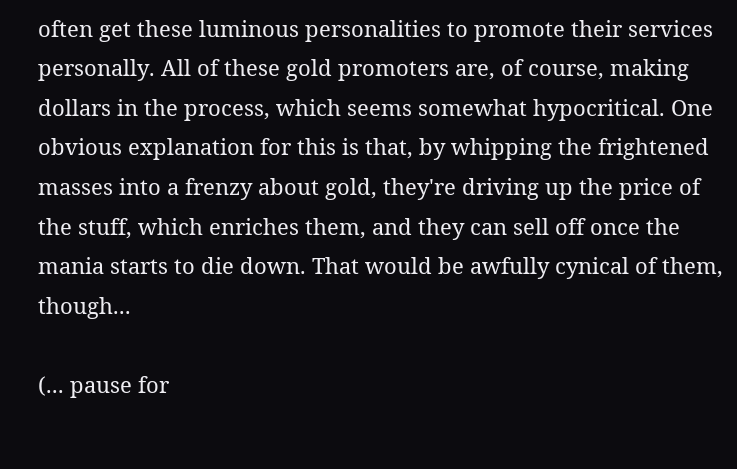often get these luminous personalities to promote their services personally. All of these gold promoters are, of course, making dollars in the process, which seems somewhat hypocritical. One obvious explanation for this is that, by whipping the frightened masses into a frenzy about gold, they're driving up the price of the stuff, which enriches them, and they can sell off once the mania starts to die down. That would be awfully cynical of them, though...

(... pause for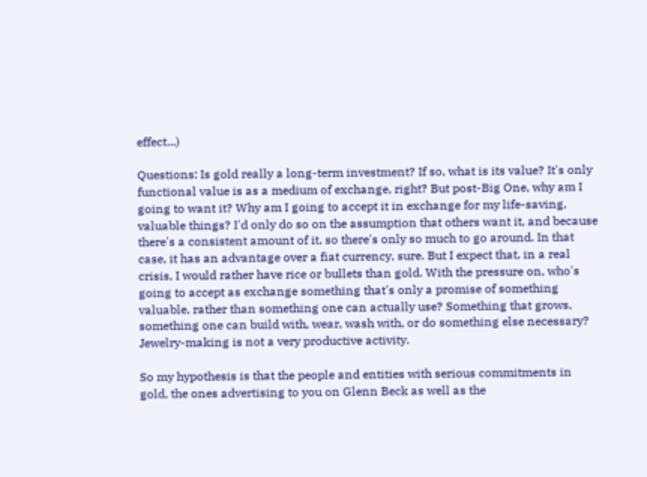effect...)

Questions: Is gold really a long-term investment? If so, what is its value? It's only functional value is as a medium of exchange, right? But post-Big One, why am I going to want it? Why am I going to accept it in exchange for my life-saving, valuable things? I'd only do so on the assumption that others want it, and because there's a consistent amount of it, so there's only so much to go around. In that case, it has an advantage over a fiat currency, sure. But I expect that, in a real crisis, I would rather have rice or bullets than gold. With the pressure on, who's going to accept as exchange something that's only a promise of something valuable, rather than something one can actually use? Something that grows, something one can build with, wear, wash with, or do something else necessary? Jewelry-making is not a very productive activity.

So my hypothesis is that the people and entities with serious commitments in gold, the ones advertising to you on Glenn Beck as well as the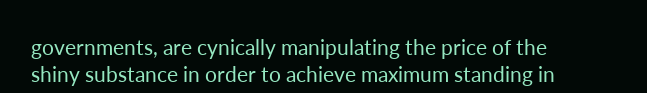governments, are cynically manipulating the price of the shiny substance in order to achieve maximum standing in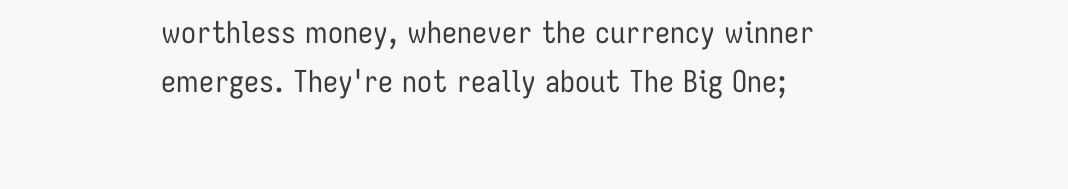worthless money, whenever the currency winner emerges. They're not really about The Big One;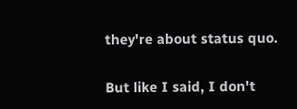they're about status quo.

But like I said, I don't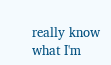really know what I'm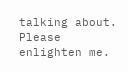talking about. Please enlighten me.